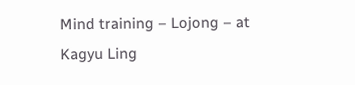Mind training – Lojong – at Kagyu Ling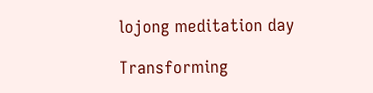lojong meditation day

Transforming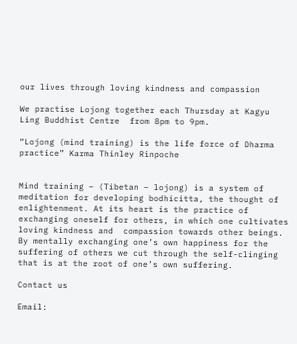our lives through loving kindness and compassion

We practise Lojong together each Thursday at Kagyu Ling Buddhist Centre  from 8pm to 9pm.

“Lojong (mind training) is the life force of Dharma practice” Karma Thinley Rinpoche


Mind training – (Tibetan – lojong) is a system of meditation for developing bodhicitta, the thought of enlightenment. At its heart is the practice of exchanging oneself for others, in which one cultivates loving kindness and  compassion towards other beings. By mentally exchanging one’s own happiness for the suffering of others we cut through the self-clinging that is at the root of one’s own suffering.

Contact us

Email: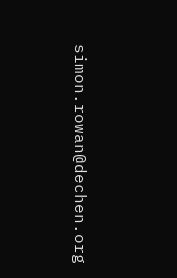simon.rowan@dechen.org